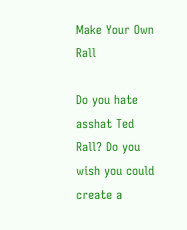Make Your Own Rall

Do you hate asshat Ted Rall? Do you wish you could create a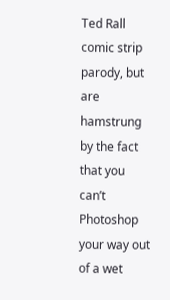Ted Rall comic strip parody, but are hamstrung by the fact that you can’t Photoshop your way out of a wet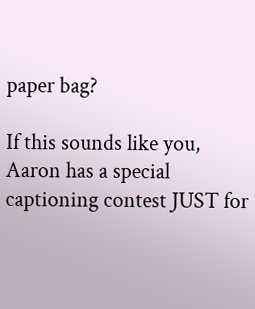paper bag?

If this sounds like you, Aaron has a special captioning contest JUST for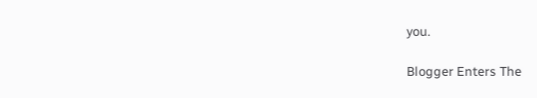you.

Blogger Enters The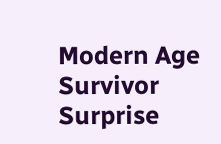Modern Age
Survivor Surprise